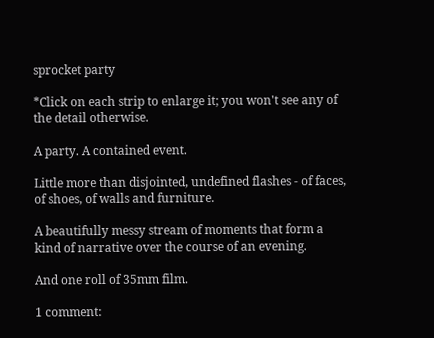sprocket party

*Click on each strip to enlarge it; you won't see any of the detail otherwise.

A party. A contained event.

Little more than disjointed, undefined flashes - of faces, of shoes, of walls and furniture.

A beautifully messy stream of moments that form a kind of narrative over the course of an evening.

And one roll of 35mm film.

1 comment: